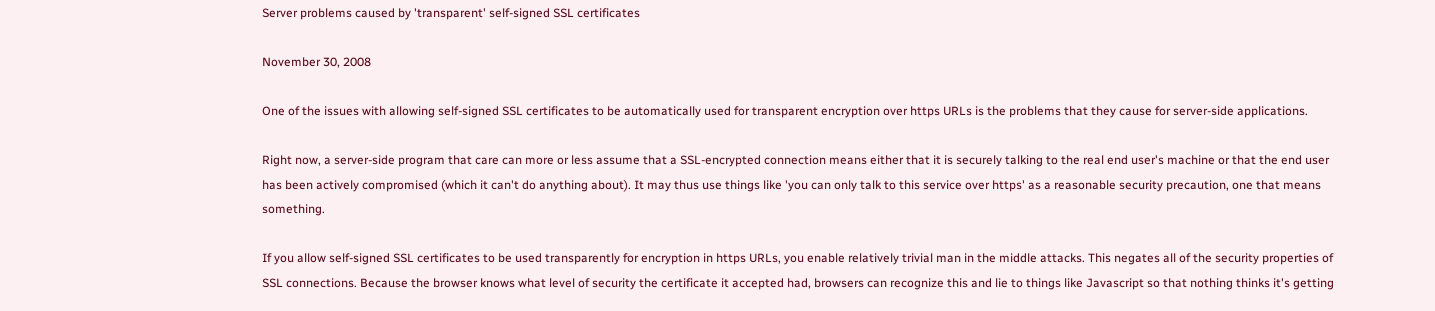Server problems caused by 'transparent' self-signed SSL certificates

November 30, 2008

One of the issues with allowing self-signed SSL certificates to be automatically used for transparent encryption over https URLs is the problems that they cause for server-side applications.

Right now, a server-side program that care can more or less assume that a SSL-encrypted connection means either that it is securely talking to the real end user's machine or that the end user has been actively compromised (which it can't do anything about). It may thus use things like 'you can only talk to this service over https' as a reasonable security precaution, one that means something.

If you allow self-signed SSL certificates to be used transparently for encryption in https URLs, you enable relatively trivial man in the middle attacks. This negates all of the security properties of SSL connections. Because the browser knows what level of security the certificate it accepted had, browsers can recognize this and lie to things like Javascript so that nothing thinks it's getting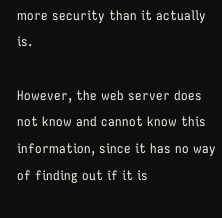more security than it actually is.

However, the web server does not know and cannot know this information, since it has no way of finding out if it is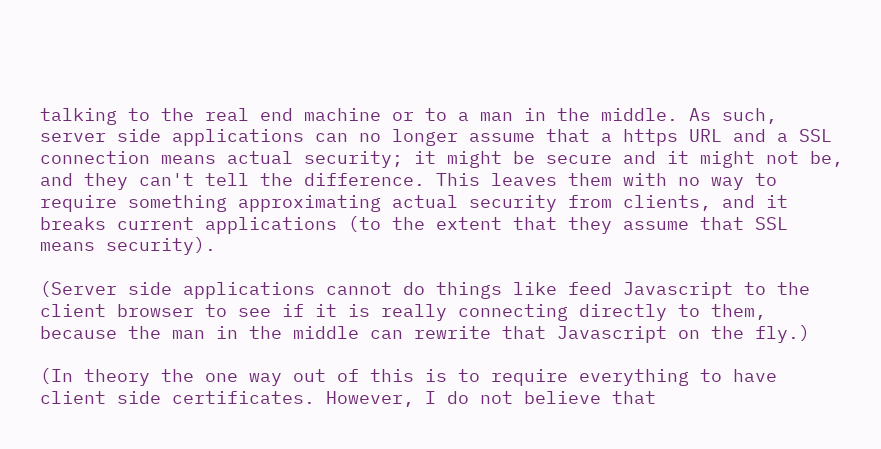talking to the real end machine or to a man in the middle. As such, server side applications can no longer assume that a https URL and a SSL connection means actual security; it might be secure and it might not be, and they can't tell the difference. This leaves them with no way to require something approximating actual security from clients, and it breaks current applications (to the extent that they assume that SSL means security).

(Server side applications cannot do things like feed Javascript to the client browser to see if it is really connecting directly to them, because the man in the middle can rewrite that Javascript on the fly.)

(In theory the one way out of this is to require everything to have client side certificates. However, I do not believe that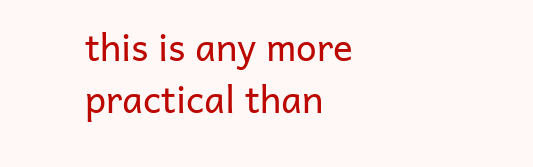this is any more practical than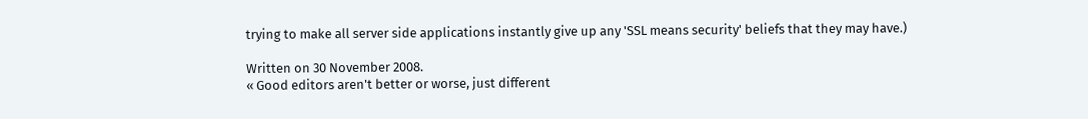trying to make all server side applications instantly give up any 'SSL means security' beliefs that they may have.)

Written on 30 November 2008.
« Good editors aren't better or worse, just different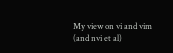My view on vi and vim (and nvi et al)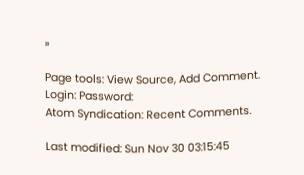»

Page tools: View Source, Add Comment.
Login: Password:
Atom Syndication: Recent Comments.

Last modified: Sun Nov 30 03:15:45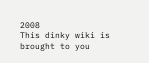2008
This dinky wiki is brought to you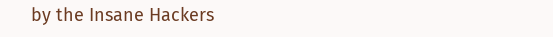by the Insane Hackers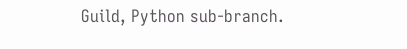Guild, Python sub-branch.